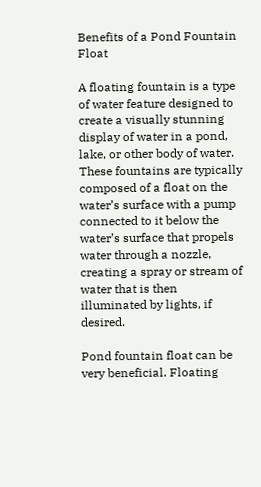Benefits of a Pond Fountain Float

A floating fountain is a type of water feature designed to create a visually stunning display of water in a pond, lake, or other body of water. These fountains are typically composed of a float on the water’s surface with a pump connected to it below the water’s surface that propels water through a nozzle, creating a spray or stream of water that is then illuminated by lights, if desired.

Pond fountain float can be very beneficial. Floating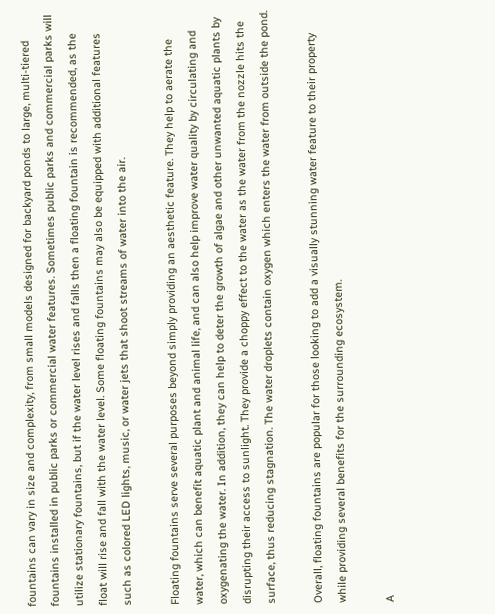fountains can vary in size and complexity, from small models designed for backyard ponds to large, multi-tiered fountains installed in public parks or commercial water features. Sometimes public parks and commercial parks will utilize stationary fountains, but if the water level rises and falls then a floating fountain is recommended, as the float will rise and fall with the water level. Some floating fountains may also be equipped with additional features such as colored LED lights, music, or water jets that shoot streams of water into the air.

Floating fountains serve several purposes beyond simply providing an aesthetic feature. They help to aerate the water, which can benefit aquatic plant and animal life, and can also help improve water quality by circulating and oxygenating the water. In addition, they can help to deter the growth of algae and other unwanted aquatic plants by disrupting their access to sunlight. They provide a choppy effect to the water as the water from the nozzle hits the surface, thus reducing stagnation. The water droplets contain oxygen which enters the water from outside the pond.

Overall, floating fountains are popular for those looking to add a visually stunning water feature to their property while providing several benefits for the surrounding ecosystem.

A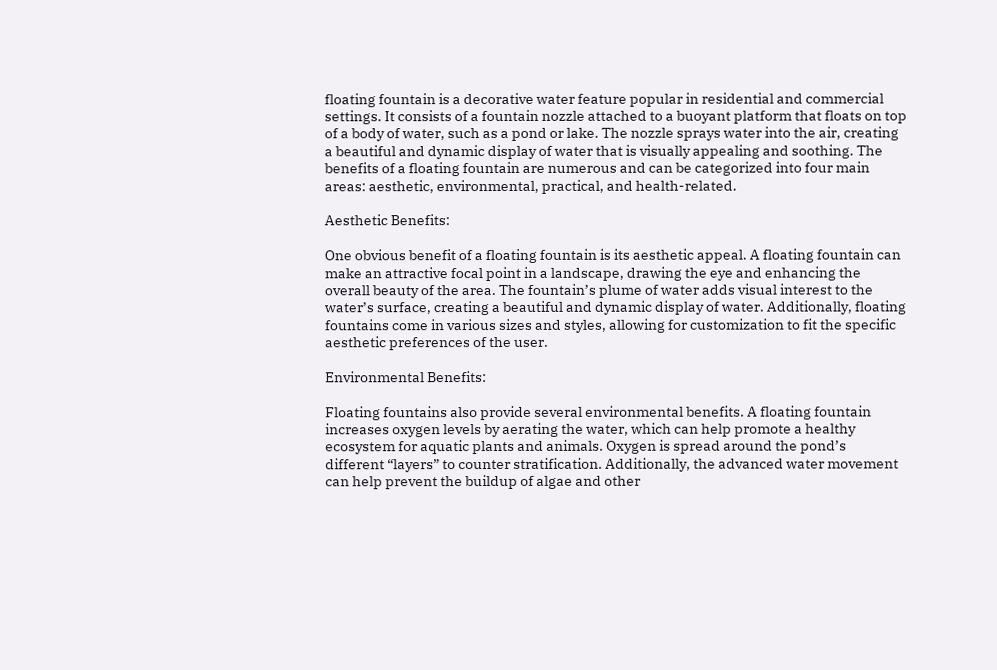floating fountain is a decorative water feature popular in residential and commercial settings. It consists of a fountain nozzle attached to a buoyant platform that floats on top of a body of water, such as a pond or lake. The nozzle sprays water into the air, creating a beautiful and dynamic display of water that is visually appealing and soothing. The benefits of a floating fountain are numerous and can be categorized into four main areas: aesthetic, environmental, practical, and health-related.

Aesthetic Benefits:

One obvious benefit of a floating fountain is its aesthetic appeal. A floating fountain can make an attractive focal point in a landscape, drawing the eye and enhancing the overall beauty of the area. The fountain’s plume of water adds visual interest to the water’s surface, creating a beautiful and dynamic display of water. Additionally, floating fountains come in various sizes and styles, allowing for customization to fit the specific aesthetic preferences of the user.

Environmental Benefits:

Floating fountains also provide several environmental benefits. A floating fountain increases oxygen levels by aerating the water, which can help promote a healthy ecosystem for aquatic plants and animals. Oxygen is spread around the pond’s different “layers” to counter stratification. Additionally, the advanced water movement can help prevent the buildup of algae and other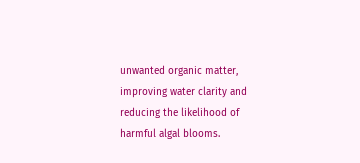unwanted organic matter, improving water clarity and reducing the likelihood of harmful algal blooms.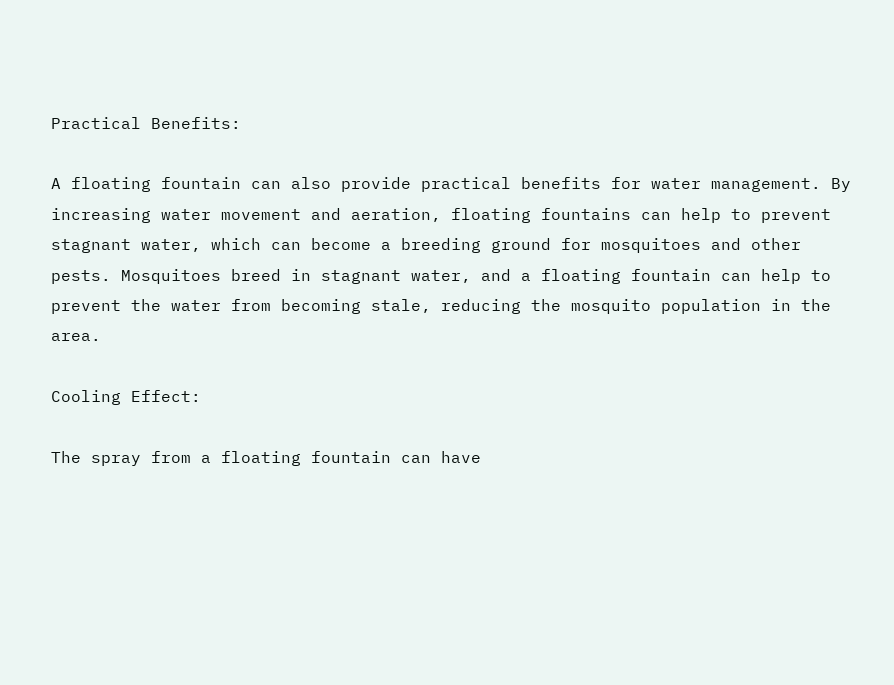Practical Benefits:

A floating fountain can also provide practical benefits for water management. By increasing water movement and aeration, floating fountains can help to prevent stagnant water, which can become a breeding ground for mosquitoes and other pests. Mosquitoes breed in stagnant water, and a floating fountain can help to prevent the water from becoming stale, reducing the mosquito population in the area.

Cooling Effect:

The spray from a floating fountain can have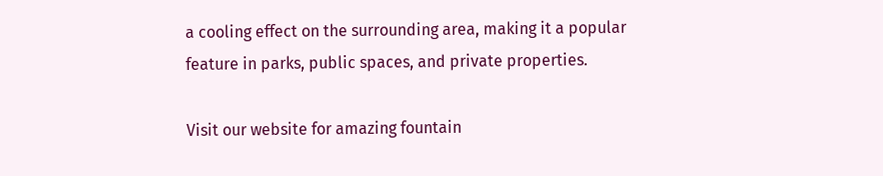a cooling effect on the surrounding area, making it a popular feature in parks, public spaces, and private properties.

Visit our website for amazing fountain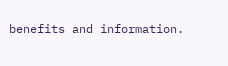benefits and information.